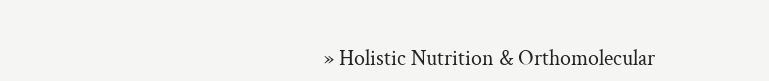» Holistic Nutrition & Orthomolecular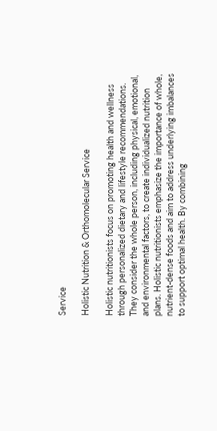Service

Holistic Nutrition & Orthomolecular Service

Holistic nutritionists focus on promoting health and wellness through personalized dietary and lifestyle recommendations. They consider the whole person, including physical, emotional, and environmental factors, to create individualized nutrition plans. Holistic nutritionists emphasize the importance of whole, nutrient-dense foods and aim to address underlying imbalances to support optimal health. By combining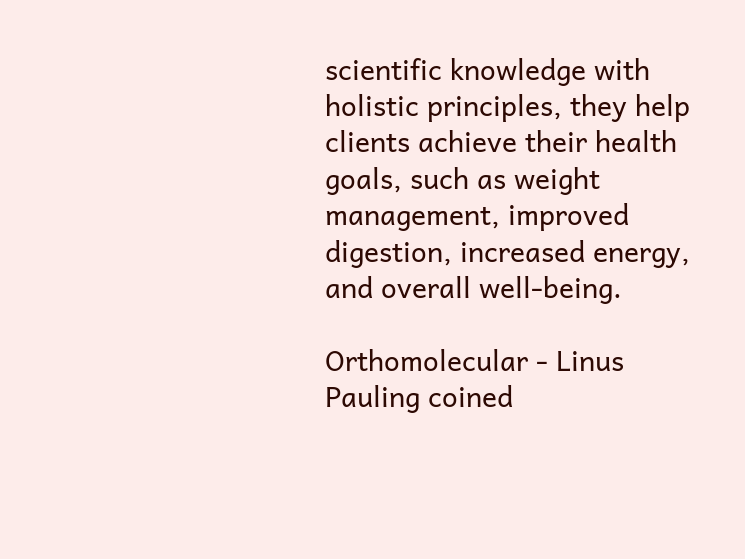scientific knowledge with holistic principles, they help clients achieve their health goals, such as weight management, improved digestion, increased energy, and overall well-being.

Orthomolecular - Linus Pauling coined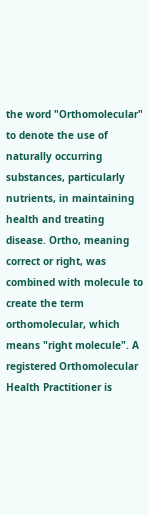the word "Orthomolecular" to denote the use of naturally occurring substances, particularly nutrients, in maintaining health and treating disease. Ortho, meaning correct or right, was combined with molecule to create the term orthomolecular, which means "right molecule". A registered Orthomolecular Health Practitioner is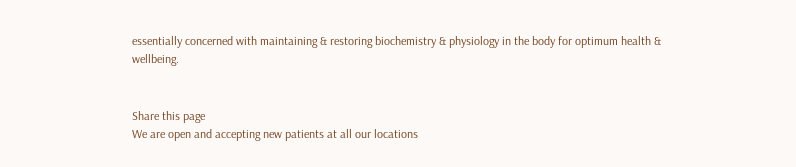essentially concerned with maintaining & restoring biochemistry & physiology in the body for optimum health & wellbeing.


Share this page
We are open and accepting new patients at all our locations